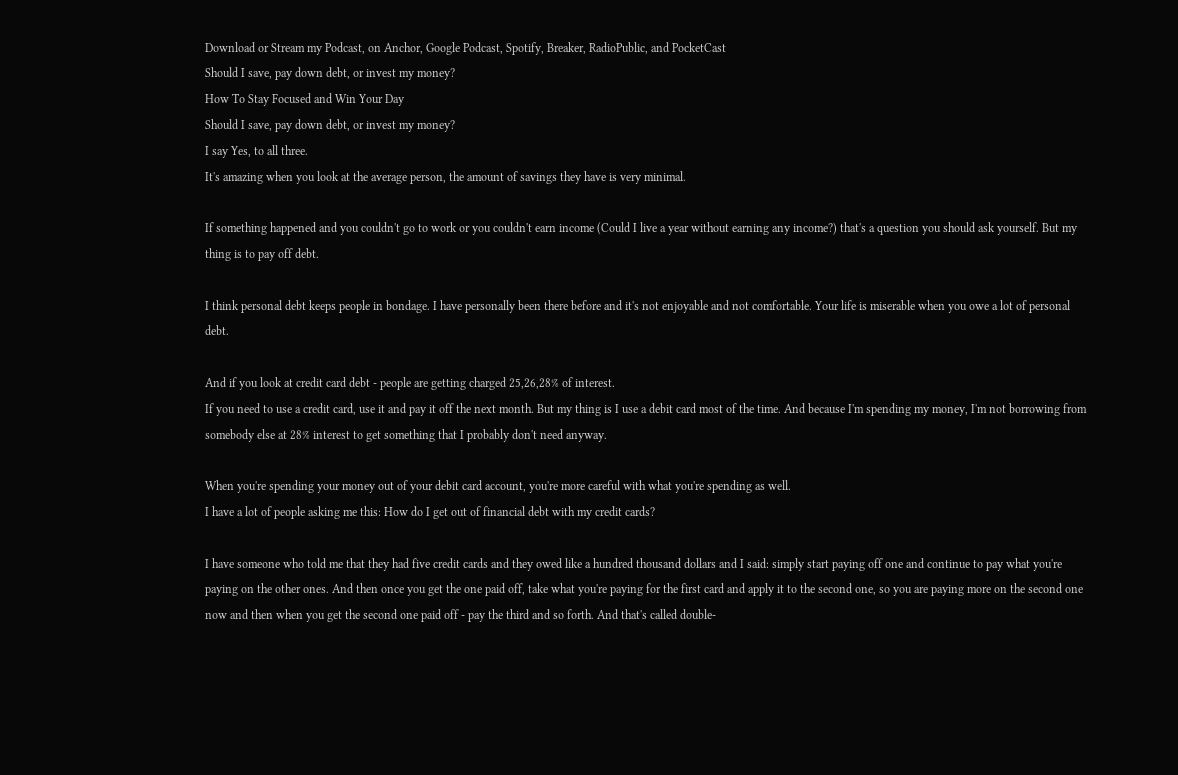Download or Stream my Podcast, on Anchor, Google Podcast, Spotify, Breaker, RadioPublic, and PocketCast
Should I save, pay down debt, or invest my money?
How To Stay Focused and Win Your Day
Should I save, pay down debt, or invest my money?
I say Yes, to all three.
It's amazing when you look at the average person, the amount of savings they have is very minimal.

If something happened and you couldn't go to work or you couldn't earn income (Could I live a year without earning any income?) that's a question you should ask yourself. But my thing is to pay off debt.

I think personal debt keeps people in bondage. I have personally been there before and it's not enjoyable and not comfortable. Your life is miserable when you owe a lot of personal debt.

And if you look at credit card debt - people are getting charged 25,26,28% of interest.
If you need to use a credit card, use it and pay it off the next month. But my thing is I use a debit card most of the time. And because I'm spending my money, I'm not borrowing from somebody else at 28% interest to get something that I probably don't need anyway.

When you're spending your money out of your debit card account, you're more careful with what you're spending as well.
I have a lot of people asking me this: How do I get out of financial debt with my credit cards?

I have someone who told me that they had five credit cards and they owed like a hundred thousand dollars and I said: simply start paying off one and continue to pay what you're paying on the other ones. And then once you get the one paid off, take what you're paying for the first card and apply it to the second one, so you are paying more on the second one now and then when you get the second one paid off - pay the third and so forth. And that's called double-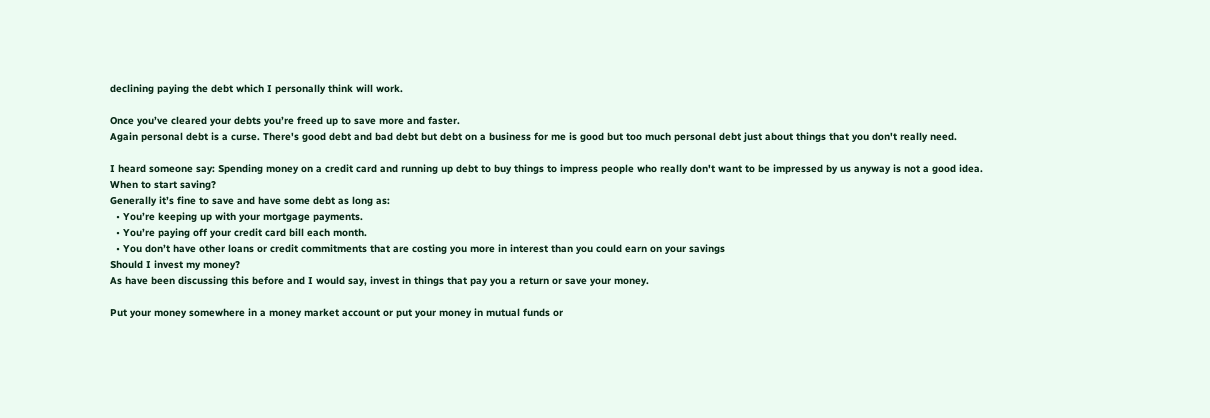declining paying the debt which I personally think will work.

Once you’ve cleared your debts you’re freed up to save more and faster.
Again personal debt is a curse. There's good debt and bad debt but debt on a business for me is good but too much personal debt just about things that you don't really need.

I heard someone say: Spending money on a credit card and running up debt to buy things to impress people who really don't want to be impressed by us anyway is not a good idea.
When to start saving?
Generally it’s fine to save and have some debt as long as:
  • You’re keeping up with your mortgage payments.
  • You’re paying off your credit card bill each month.
  • You don’t have other loans or credit commitments that are costing you more in interest than you could earn on your savings
Should I invest my money?
As have been discussing this before and I would say, invest in things that pay you a return or save your money.

Put your money somewhere in a money market account or put your money in mutual funds or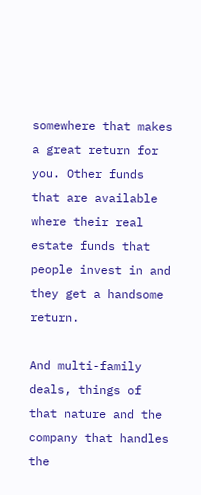somewhere that makes a great return for you. Other funds that are available where their real estate funds that people invest in and they get a handsome return.

And multi-family deals, things of that nature and the company that handles the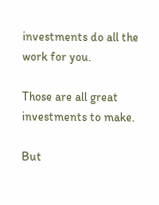investments do all the work for you.

Those are all great investments to make.

But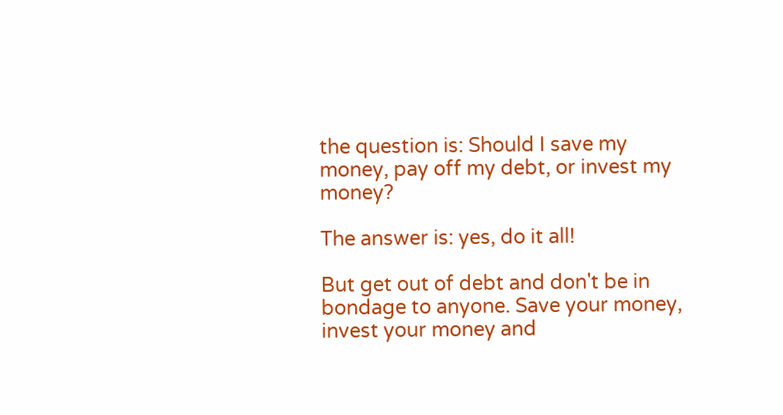the question is: Should I save my money, pay off my debt, or invest my money?

The answer is: yes, do it all!

But get out of debt and don't be in bondage to anyone. Save your money, invest your money and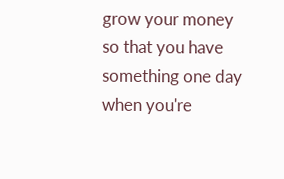grow your money so that you have something one day when you're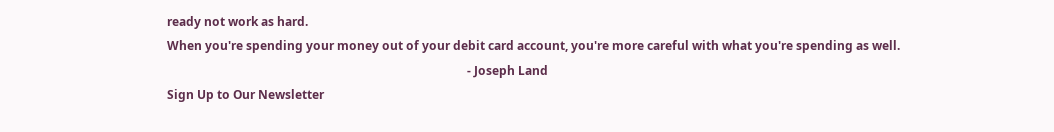ready not work as hard.
When you're spending your money out of your debit card account, you're more careful with what you're spending as well.
                                                                                                    - Joseph Land
Sign Up to Our Newsletter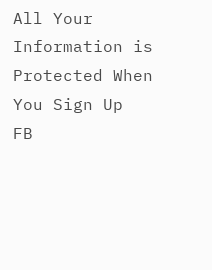All Your Information is Protected When You Sign Up
FB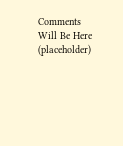Comments Will Be Here (placeholder)